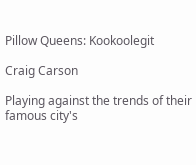Pillow Queens: Kookoolegit

Craig Carson

Playing against the trends of their famous city's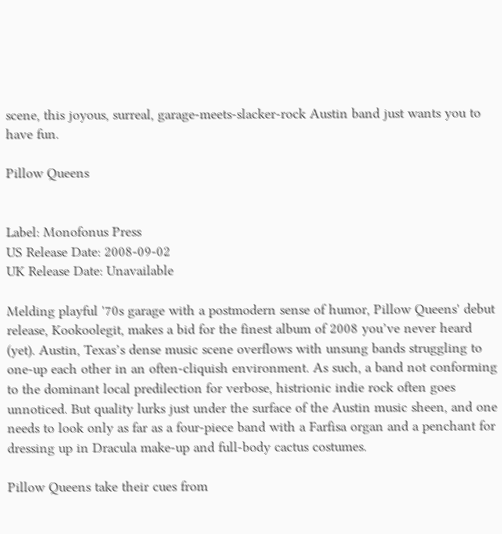scene, this joyous, surreal, garage-meets-slacker-rock Austin band just wants you to have fun.

Pillow Queens


Label: Monofonus Press
US Release Date: 2008-09-02
UK Release Date: Unavailable

Melding playful '70s garage with a postmodern sense of humor, Pillow Queens' debut release, Kookoolegit, makes a bid for the finest album of 2008 you’ve never heard (yet). Austin, Texas’s dense music scene overflows with unsung bands struggling to one-up each other in an often-cliquish environment. As such, a band not conforming to the dominant local predilection for verbose, histrionic indie rock often goes unnoticed. But quality lurks just under the surface of the Austin music sheen, and one needs to look only as far as a four-piece band with a Farfisa organ and a penchant for dressing up in Dracula make-up and full-body cactus costumes.

Pillow Queens take their cues from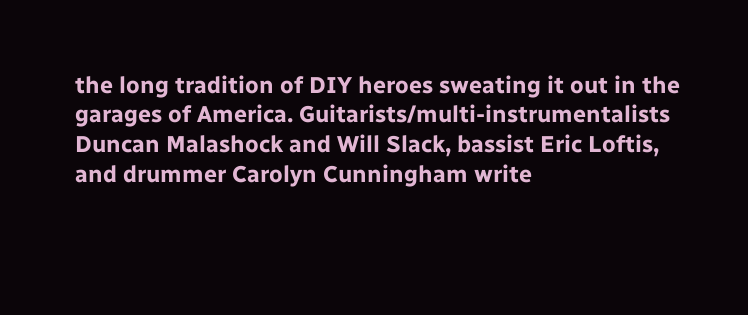the long tradition of DIY heroes sweating it out in the garages of America. Guitarists/multi-instrumentalists Duncan Malashock and Will Slack, bassist Eric Loftis, and drummer Carolyn Cunningham write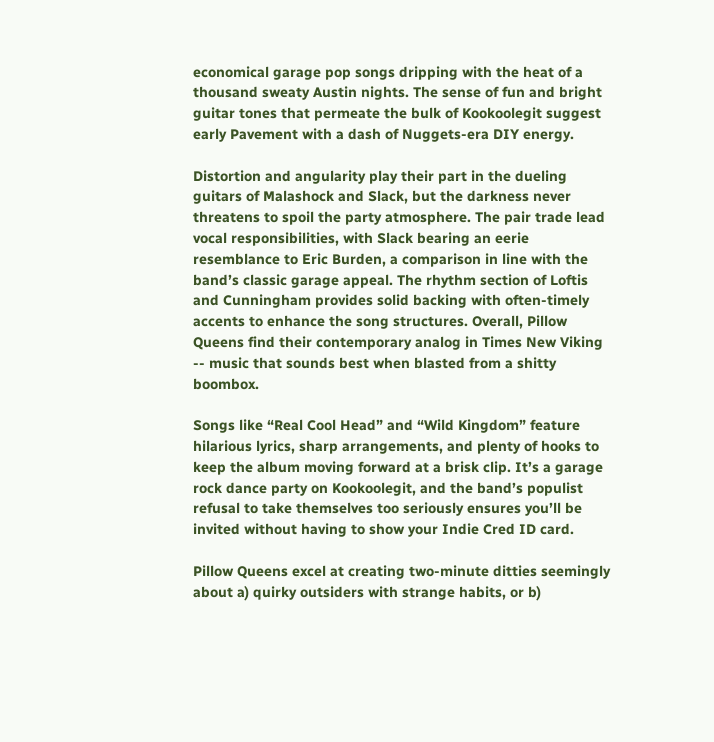economical garage pop songs dripping with the heat of a thousand sweaty Austin nights. The sense of fun and bright guitar tones that permeate the bulk of Kookoolegit suggest early Pavement with a dash of Nuggets-era DIY energy.

Distortion and angularity play their part in the dueling guitars of Malashock and Slack, but the darkness never threatens to spoil the party atmosphere. The pair trade lead vocal responsibilities, with Slack bearing an eerie resemblance to Eric Burden, a comparison in line with the band’s classic garage appeal. The rhythm section of Loftis and Cunningham provides solid backing with often-timely accents to enhance the song structures. Overall, Pillow Queens find their contemporary analog in Times New Viking -- music that sounds best when blasted from a shitty boombox.

Songs like “Real Cool Head” and “Wild Kingdom” feature hilarious lyrics, sharp arrangements, and plenty of hooks to keep the album moving forward at a brisk clip. It’s a garage rock dance party on Kookoolegit, and the band’s populist refusal to take themselves too seriously ensures you’ll be invited without having to show your Indie Cred ID card.

Pillow Queens excel at creating two-minute ditties seemingly about a) quirky outsiders with strange habits, or b)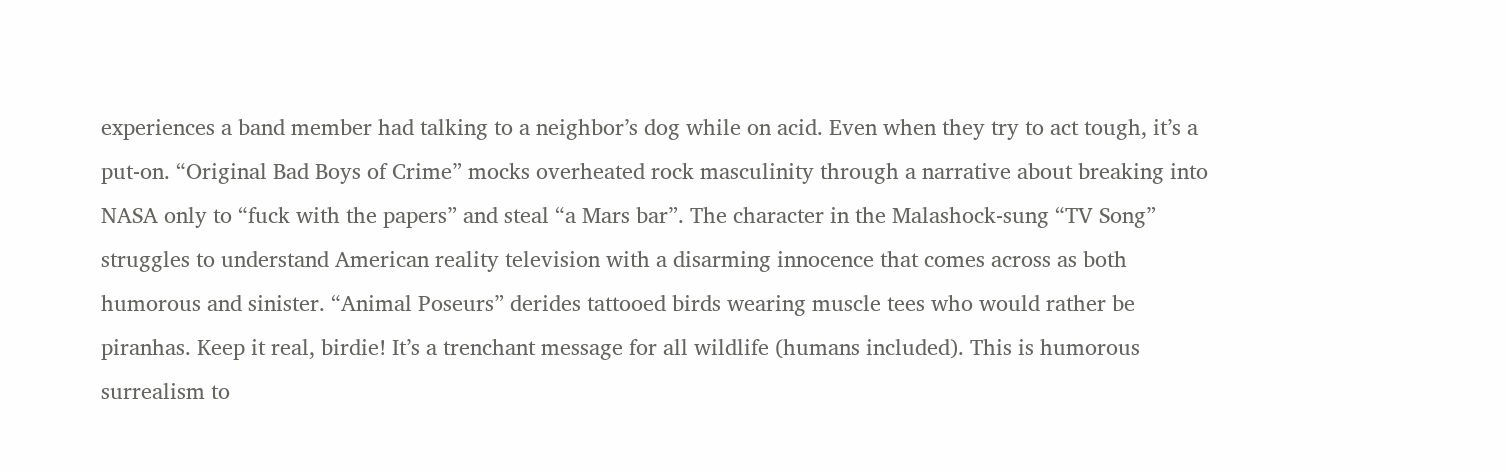experiences a band member had talking to a neighbor’s dog while on acid. Even when they try to act tough, it’s a put-on. “Original Bad Boys of Crime” mocks overheated rock masculinity through a narrative about breaking into NASA only to “fuck with the papers” and steal “a Mars bar”. The character in the Malashock-sung “TV Song” struggles to understand American reality television with a disarming innocence that comes across as both humorous and sinister. “Animal Poseurs” derides tattooed birds wearing muscle tees who would rather be piranhas. Keep it real, birdie! It’s a trenchant message for all wildlife (humans included). This is humorous surrealism to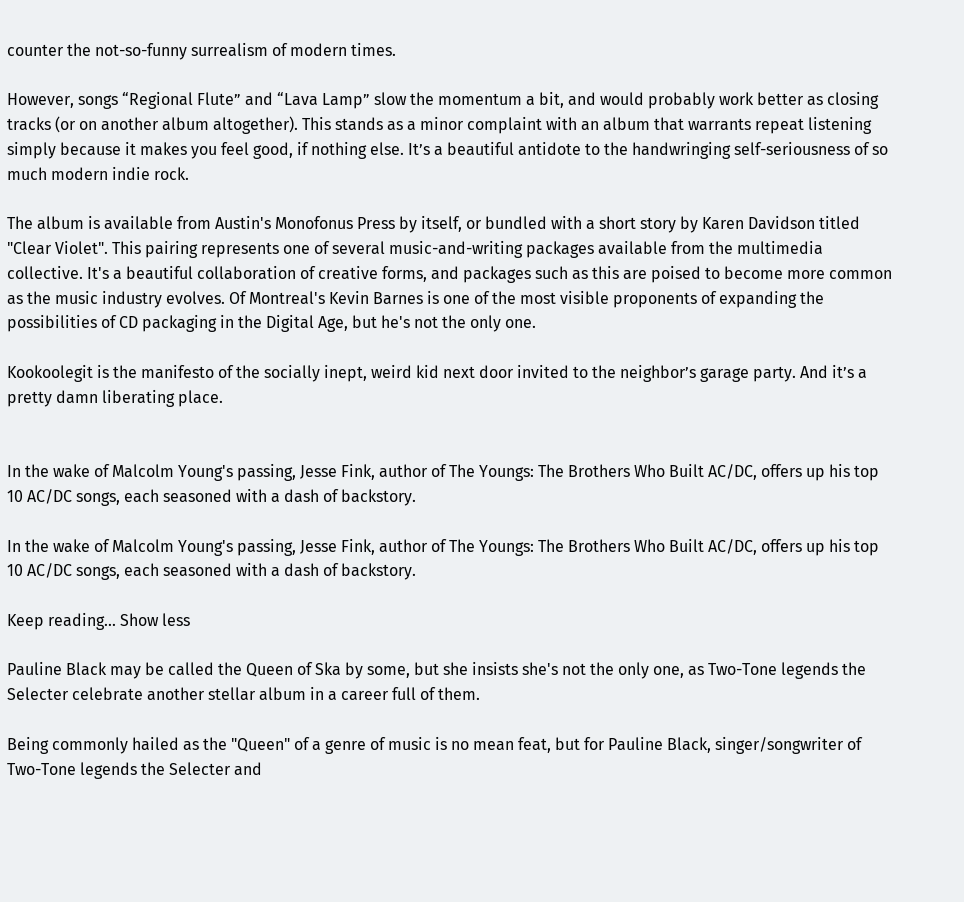counter the not-so-funny surrealism of modern times.

However, songs “Regional Flute” and “Lava Lamp” slow the momentum a bit, and would probably work better as closing tracks (or on another album altogether). This stands as a minor complaint with an album that warrants repeat listening simply because it makes you feel good, if nothing else. It’s a beautiful antidote to the handwringing self-seriousness of so much modern indie rock.

The album is available from Austin's Monofonus Press by itself, or bundled with a short story by Karen Davidson titled "Clear Violet". This pairing represents one of several music-and-writing packages available from the multimedia collective. It's a beautiful collaboration of creative forms, and packages such as this are poised to become more common as the music industry evolves. Of Montreal's Kevin Barnes is one of the most visible proponents of expanding the possibilities of CD packaging in the Digital Age, but he's not the only one.

Kookoolegit is the manifesto of the socially inept, weird kid next door invited to the neighbor’s garage party. And it’s a pretty damn liberating place.


In the wake of Malcolm Young's passing, Jesse Fink, author of The Youngs: The Brothers Who Built AC/DC, offers up his top 10 AC/DC songs, each seasoned with a dash of backstory.

In the wake of Malcolm Young's passing, Jesse Fink, author of The Youngs: The Brothers Who Built AC/DC, offers up his top 10 AC/DC songs, each seasoned with a dash of backstory.

Keep reading... Show less

Pauline Black may be called the Queen of Ska by some, but she insists she's not the only one, as Two-Tone legends the Selecter celebrate another stellar album in a career full of them.

Being commonly hailed as the "Queen" of a genre of music is no mean feat, but for Pauline Black, singer/songwriter of Two-Tone legends the Selecter and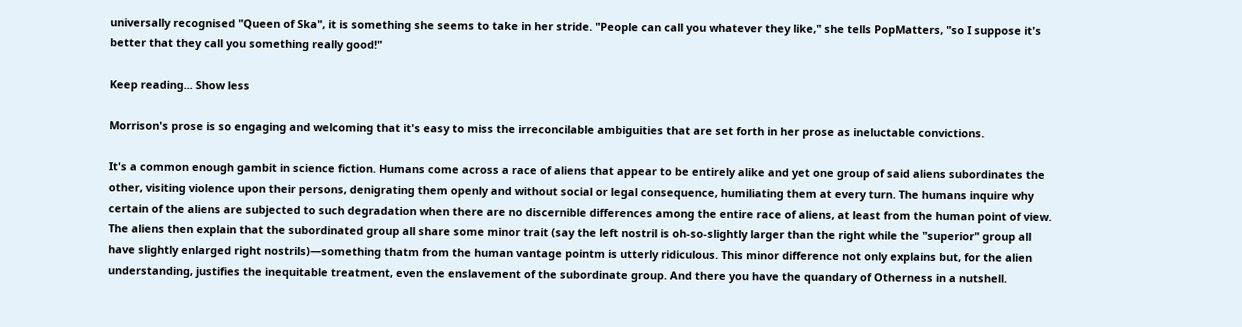universally recognised "Queen of Ska", it is something she seems to take in her stride. "People can call you whatever they like," she tells PopMatters, "so I suppose it's better that they call you something really good!"

Keep reading... Show less

Morrison's prose is so engaging and welcoming that it's easy to miss the irreconcilable ambiguities that are set forth in her prose as ineluctable convictions.

It's a common enough gambit in science fiction. Humans come across a race of aliens that appear to be entirely alike and yet one group of said aliens subordinates the other, visiting violence upon their persons, denigrating them openly and without social or legal consequence, humiliating them at every turn. The humans inquire why certain of the aliens are subjected to such degradation when there are no discernible differences among the entire race of aliens, at least from the human point of view. The aliens then explain that the subordinated group all share some minor trait (say the left nostril is oh-so-slightly larger than the right while the "superior" group all have slightly enlarged right nostrils)—something thatm from the human vantage pointm is utterly ridiculous. This minor difference not only explains but, for the alien understanding, justifies the inequitable treatment, even the enslavement of the subordinate group. And there you have the quandary of Otherness in a nutshell.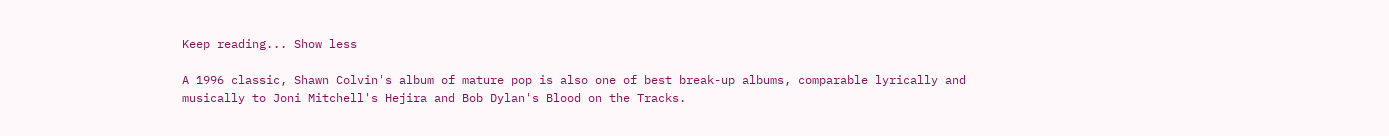Keep reading... Show less

A 1996 classic, Shawn Colvin's album of mature pop is also one of best break-up albums, comparable lyrically and musically to Joni Mitchell's Hejira and Bob Dylan's Blood on the Tracks.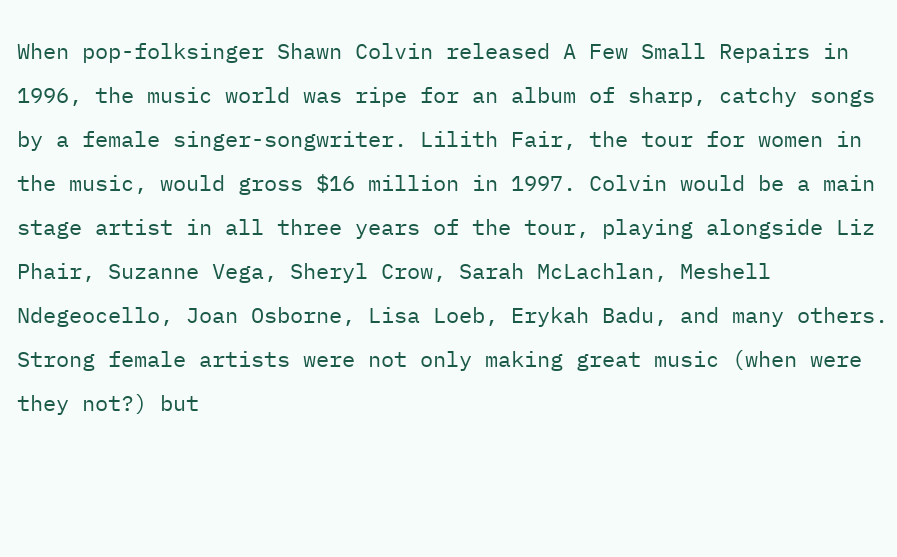When pop-folksinger Shawn Colvin released A Few Small Repairs in 1996, the music world was ripe for an album of sharp, catchy songs by a female singer-songwriter. Lilith Fair, the tour for women in the music, would gross $16 million in 1997. Colvin would be a main stage artist in all three years of the tour, playing alongside Liz Phair, Suzanne Vega, Sheryl Crow, Sarah McLachlan, Meshell Ndegeocello, Joan Osborne, Lisa Loeb, Erykah Badu, and many others. Strong female artists were not only making great music (when were they not?) but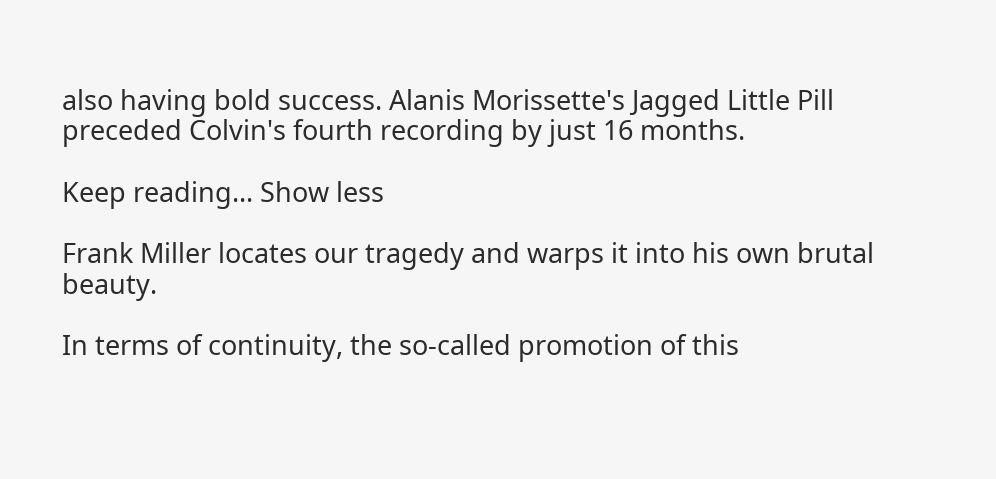also having bold success. Alanis Morissette's Jagged Little Pill preceded Colvin's fourth recording by just 16 months.

Keep reading... Show less

Frank Miller locates our tragedy and warps it into his own brutal beauty.

In terms of continuity, the so-called promotion of this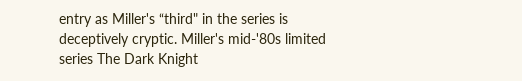entry as Miller's “third" in the series is deceptively cryptic. Miller's mid-'80s limited series The Dark Knight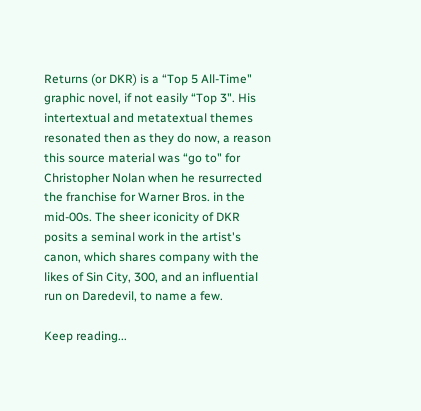Returns (or DKR) is a “Top 5 All-Time" graphic novel, if not easily “Top 3". His intertextual and metatextual themes resonated then as they do now, a reason this source material was “go to" for Christopher Nolan when he resurrected the franchise for Warner Bros. in the mid-00s. The sheer iconicity of DKR posits a seminal work in the artist's canon, which shares company with the likes of Sin City, 300, and an influential run on Daredevil, to name a few.

Keep reading...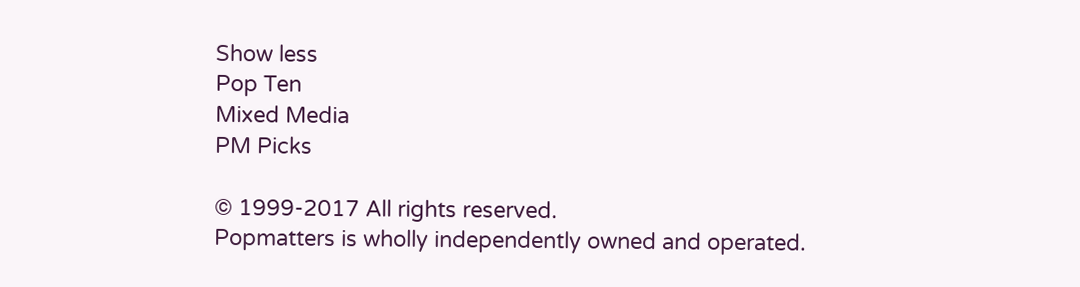Show less
Pop Ten
Mixed Media
PM Picks

© 1999-2017 All rights reserved.
Popmatters is wholly independently owned and operated.